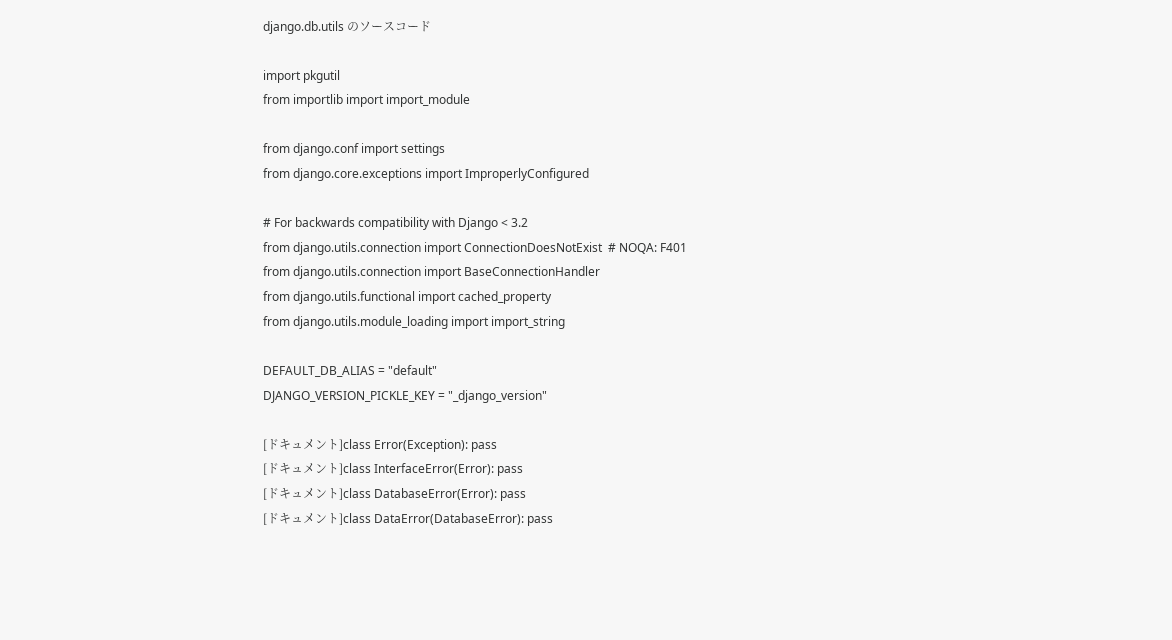django.db.utils のソースコード

import pkgutil
from importlib import import_module

from django.conf import settings
from django.core.exceptions import ImproperlyConfigured

# For backwards compatibility with Django < 3.2
from django.utils.connection import ConnectionDoesNotExist  # NOQA: F401
from django.utils.connection import BaseConnectionHandler
from django.utils.functional import cached_property
from django.utils.module_loading import import_string

DEFAULT_DB_ALIAS = "default"
DJANGO_VERSION_PICKLE_KEY = "_django_version"

[ドキュメント]class Error(Exception): pass
[ドキュメント]class InterfaceError(Error): pass
[ドキュメント]class DatabaseError(Error): pass
[ドキュメント]class DataError(DatabaseError): pass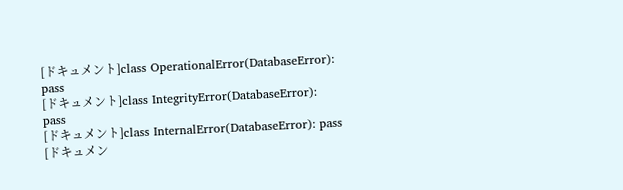[ドキュメント]class OperationalError(DatabaseError): pass
[ドキュメント]class IntegrityError(DatabaseError): pass
[ドキュメント]class InternalError(DatabaseError): pass
[ドキュメン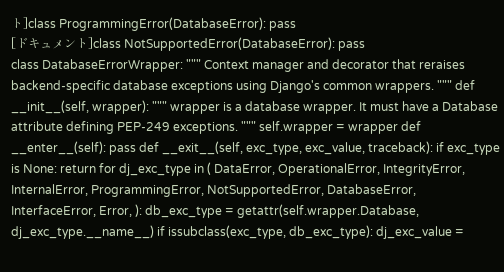ト]class ProgrammingError(DatabaseError): pass
[ドキュメント]class NotSupportedError(DatabaseError): pass
class DatabaseErrorWrapper: """ Context manager and decorator that reraises backend-specific database exceptions using Django's common wrappers. """ def __init__(self, wrapper): """ wrapper is a database wrapper. It must have a Database attribute defining PEP-249 exceptions. """ self.wrapper = wrapper def __enter__(self): pass def __exit__(self, exc_type, exc_value, traceback): if exc_type is None: return for dj_exc_type in ( DataError, OperationalError, IntegrityError, InternalError, ProgrammingError, NotSupportedError, DatabaseError, InterfaceError, Error, ): db_exc_type = getattr(self.wrapper.Database, dj_exc_type.__name__) if issubclass(exc_type, db_exc_type): dj_exc_value =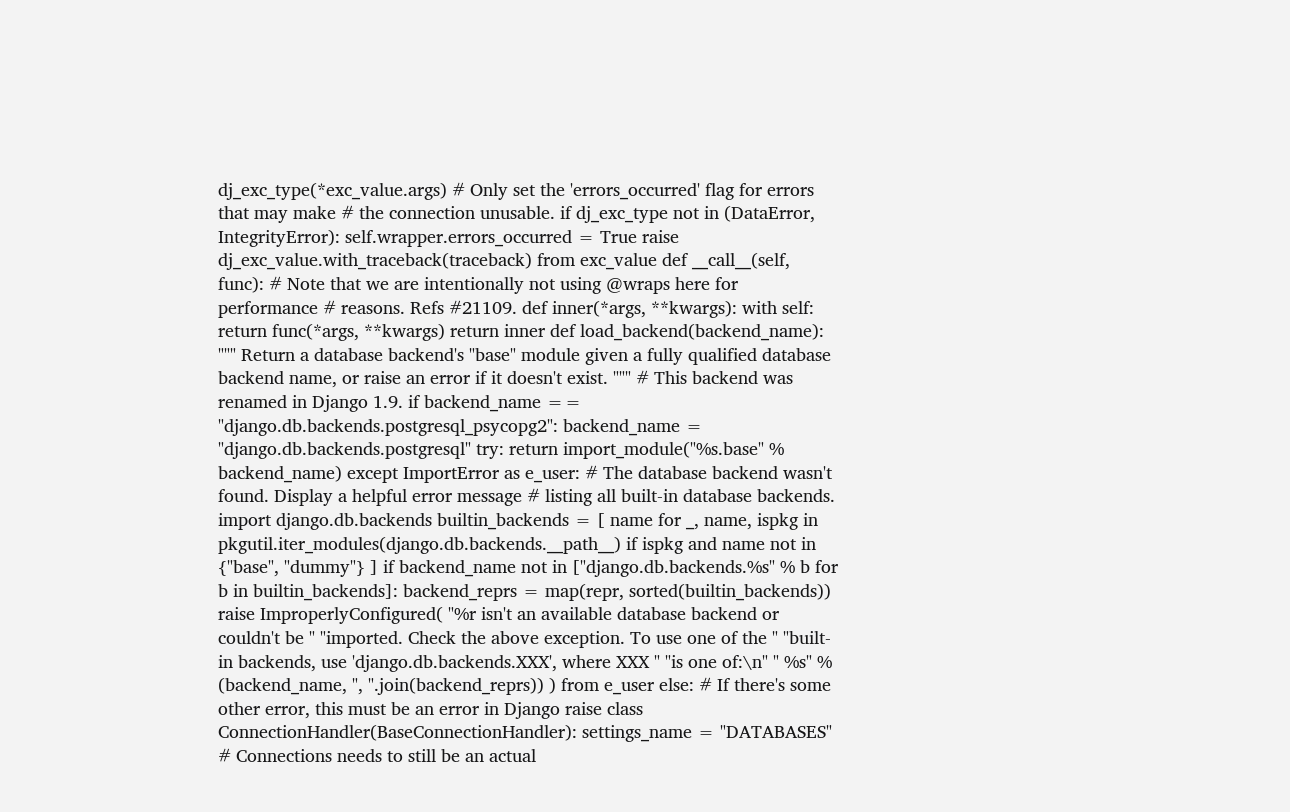dj_exc_type(*exc_value.args) # Only set the 'errors_occurred' flag for errors that may make # the connection unusable. if dj_exc_type not in (DataError, IntegrityError): self.wrapper.errors_occurred = True raise dj_exc_value.with_traceback(traceback) from exc_value def __call__(self, func): # Note that we are intentionally not using @wraps here for performance # reasons. Refs #21109. def inner(*args, **kwargs): with self: return func(*args, **kwargs) return inner def load_backend(backend_name): """ Return a database backend's "base" module given a fully qualified database backend name, or raise an error if it doesn't exist. """ # This backend was renamed in Django 1.9. if backend_name == "django.db.backends.postgresql_psycopg2": backend_name = "django.db.backends.postgresql" try: return import_module("%s.base" % backend_name) except ImportError as e_user: # The database backend wasn't found. Display a helpful error message # listing all built-in database backends. import django.db.backends builtin_backends = [ name for _, name, ispkg in pkgutil.iter_modules(django.db.backends.__path__) if ispkg and name not in {"base", "dummy"} ] if backend_name not in ["django.db.backends.%s" % b for b in builtin_backends]: backend_reprs = map(repr, sorted(builtin_backends)) raise ImproperlyConfigured( "%r isn't an available database backend or couldn't be " "imported. Check the above exception. To use one of the " "built-in backends, use 'django.db.backends.XXX', where XXX " "is one of:\n" " %s" % (backend_name, ", ".join(backend_reprs)) ) from e_user else: # If there's some other error, this must be an error in Django raise class ConnectionHandler(BaseConnectionHandler): settings_name = "DATABASES" # Connections needs to still be an actual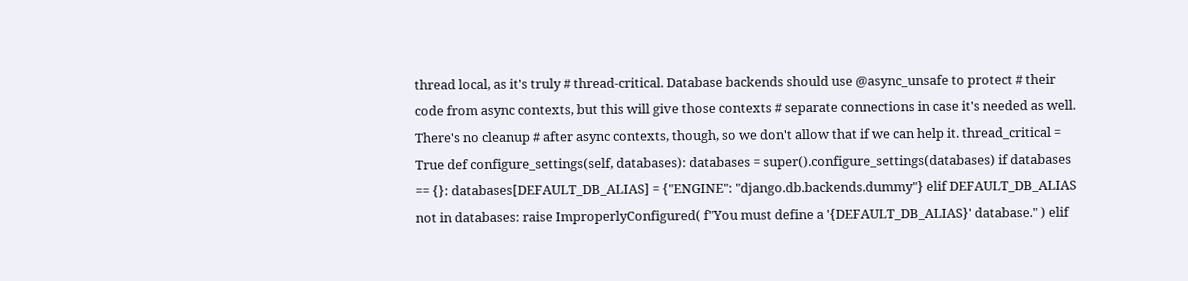thread local, as it's truly # thread-critical. Database backends should use @async_unsafe to protect # their code from async contexts, but this will give those contexts # separate connections in case it's needed as well. There's no cleanup # after async contexts, though, so we don't allow that if we can help it. thread_critical = True def configure_settings(self, databases): databases = super().configure_settings(databases) if databases == {}: databases[DEFAULT_DB_ALIAS] = {"ENGINE": "django.db.backends.dummy"} elif DEFAULT_DB_ALIAS not in databases: raise ImproperlyConfigured( f"You must define a '{DEFAULT_DB_ALIAS}' database." ) elif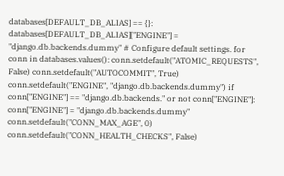databases[DEFAULT_DB_ALIAS] == {}: databases[DEFAULT_DB_ALIAS]["ENGINE"] = "django.db.backends.dummy" # Configure default settings. for conn in databases.values(): conn.setdefault("ATOMIC_REQUESTS", False) conn.setdefault("AUTOCOMMIT", True) conn.setdefault("ENGINE", "django.db.backends.dummy") if conn["ENGINE"] == "django.db.backends." or not conn["ENGINE"]: conn["ENGINE"] = "django.db.backends.dummy" conn.setdefault("CONN_MAX_AGE", 0) conn.setdefault("CONN_HEALTH_CHECKS", False)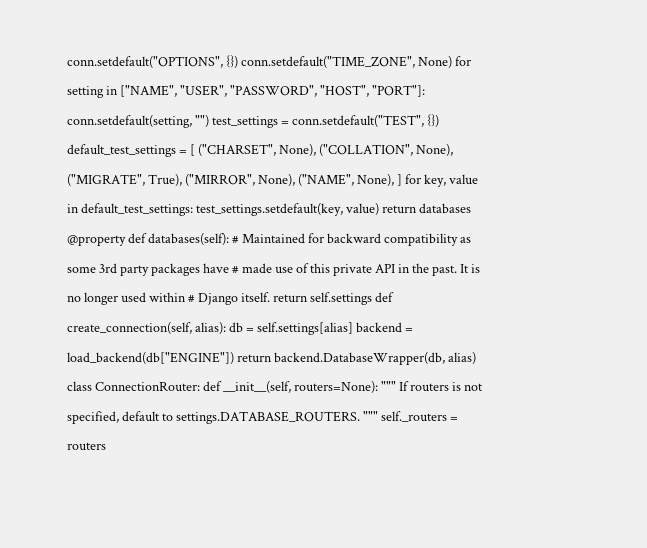conn.setdefault("OPTIONS", {}) conn.setdefault("TIME_ZONE", None) for setting in ["NAME", "USER", "PASSWORD", "HOST", "PORT"]: conn.setdefault(setting, "") test_settings = conn.setdefault("TEST", {}) default_test_settings = [ ("CHARSET", None), ("COLLATION", None), ("MIGRATE", True), ("MIRROR", None), ("NAME", None), ] for key, value in default_test_settings: test_settings.setdefault(key, value) return databases @property def databases(self): # Maintained for backward compatibility as some 3rd party packages have # made use of this private API in the past. It is no longer used within # Django itself. return self.settings def create_connection(self, alias): db = self.settings[alias] backend = load_backend(db["ENGINE"]) return backend.DatabaseWrapper(db, alias) class ConnectionRouter: def __init__(self, routers=None): """ If routers is not specified, default to settings.DATABASE_ROUTERS. """ self._routers = routers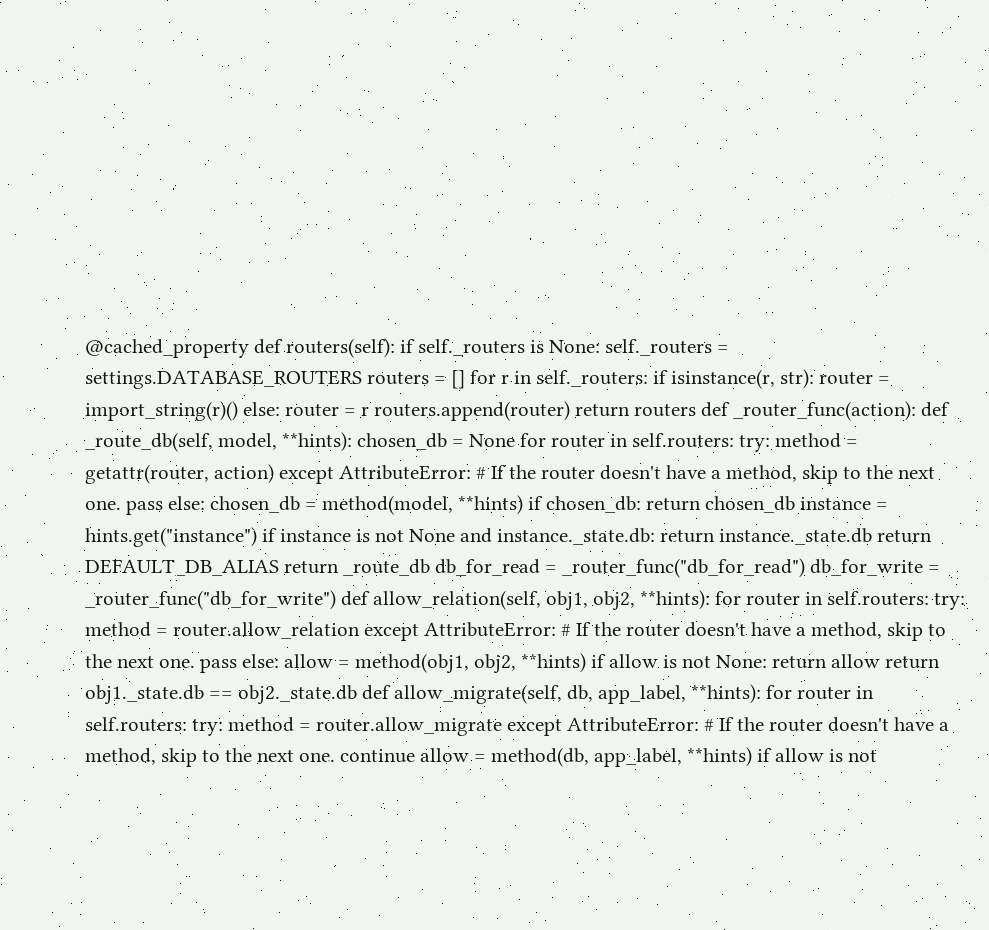@cached_property def routers(self): if self._routers is None: self._routers = settings.DATABASE_ROUTERS routers = [] for r in self._routers: if isinstance(r, str): router = import_string(r)() else: router = r routers.append(router) return routers def _router_func(action): def _route_db(self, model, **hints): chosen_db = None for router in self.routers: try: method = getattr(router, action) except AttributeError: # If the router doesn't have a method, skip to the next one. pass else: chosen_db = method(model, **hints) if chosen_db: return chosen_db instance = hints.get("instance") if instance is not None and instance._state.db: return instance._state.db return DEFAULT_DB_ALIAS return _route_db db_for_read = _router_func("db_for_read") db_for_write = _router_func("db_for_write") def allow_relation(self, obj1, obj2, **hints): for router in self.routers: try: method = router.allow_relation except AttributeError: # If the router doesn't have a method, skip to the next one. pass else: allow = method(obj1, obj2, **hints) if allow is not None: return allow return obj1._state.db == obj2._state.db def allow_migrate(self, db, app_label, **hints): for router in self.routers: try: method = router.allow_migrate except AttributeError: # If the router doesn't have a method, skip to the next one. continue allow = method(db, app_label, **hints) if allow is not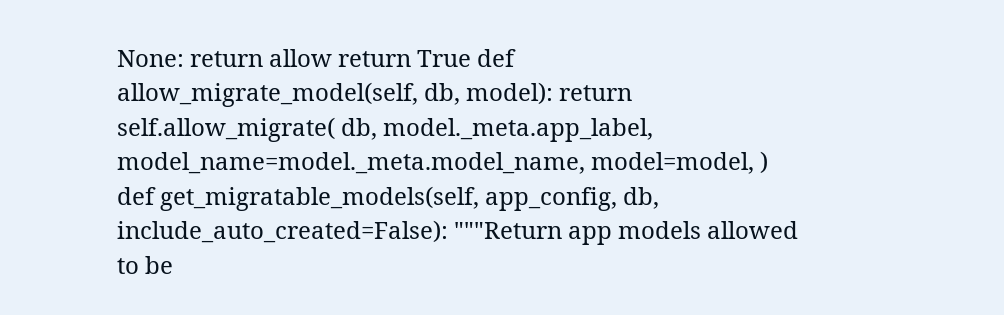None: return allow return True def allow_migrate_model(self, db, model): return self.allow_migrate( db, model._meta.app_label, model_name=model._meta.model_name, model=model, ) def get_migratable_models(self, app_config, db, include_auto_created=False): """Return app models allowed to be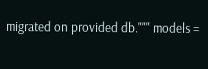migrated on provided db.""" models =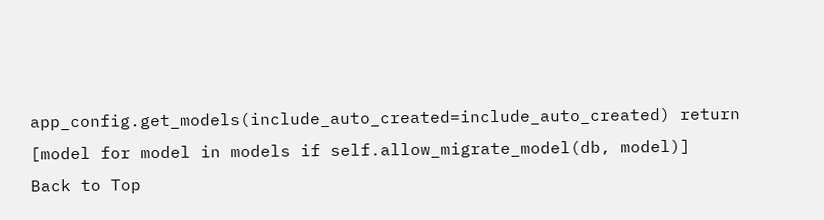app_config.get_models(include_auto_created=include_auto_created) return [model for model in models if self.allow_migrate_model(db, model)]
Back to Top